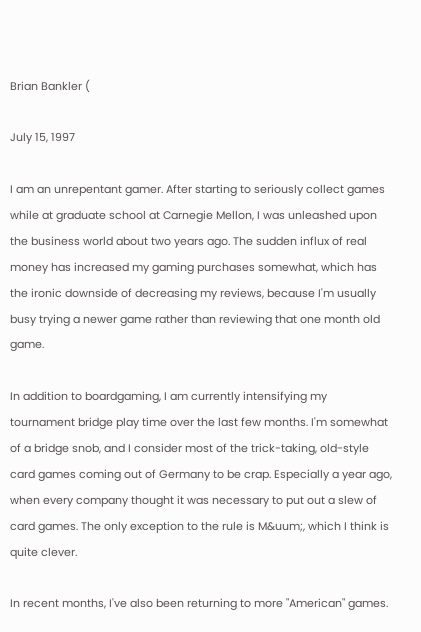Brian Bankler (

July 15, 1997

I am an unrepentant gamer. After starting to seriously collect games while at graduate school at Carnegie Mellon, I was unleashed upon the business world about two years ago. The sudden influx of real money has increased my gaming purchases somewhat, which has the ironic downside of decreasing my reviews, because I'm usually busy trying a newer game rather than reviewing that one month old game.

In addition to boardgaming, I am currently intensifying my tournament bridge play time over the last few months. I'm somewhat of a bridge snob, and I consider most of the trick-taking, old-style card games coming out of Germany to be crap. Especially a year ago, when every company thought it was necessary to put out a slew of card games. The only exception to the rule is M&uum;, which I think is quite clever.

In recent months, I've also been returning to more "American" games.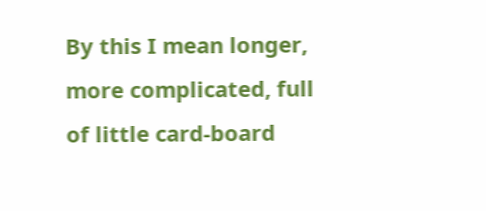By this I mean longer, more complicated, full of little card-board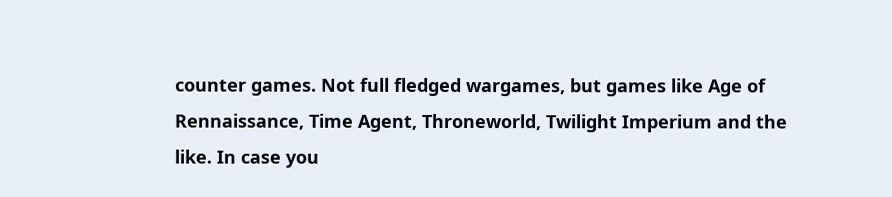counter games. Not full fledged wargames, but games like Age of Rennaissance, Time Agent, Throneworld, Twilight Imperium and the like. In case you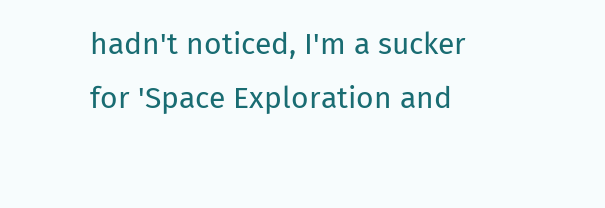hadn't noticed, I'm a sucker for 'Space Exploration and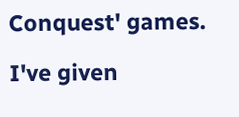Conquest' games.

I've given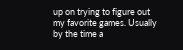up on trying to figure out my favorite games. Usually by the time a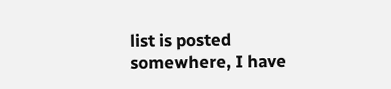list is posted somewhere, I have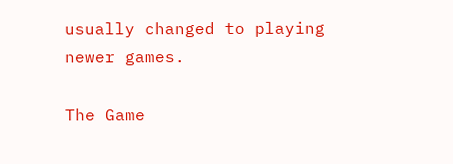usually changed to playing newer games.

The Game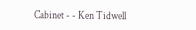Cabinet - - Ken Tidwell